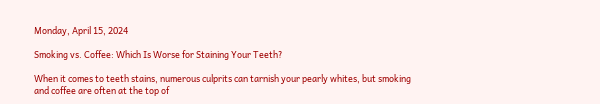Monday, April 15, 2024

Smoking vs. Coffee: Which Is Worse for Staining Your Teeth?

When it comes to teeth stains, numerous culprits can tarnish your pearly whites, but smoking and coffee are often at the top of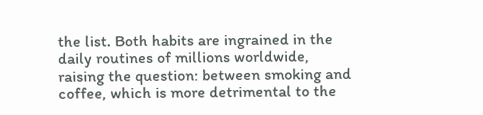the list. Both habits are ingrained in the daily routines of millions worldwide, raising the question: between smoking and coffee, which is more detrimental to the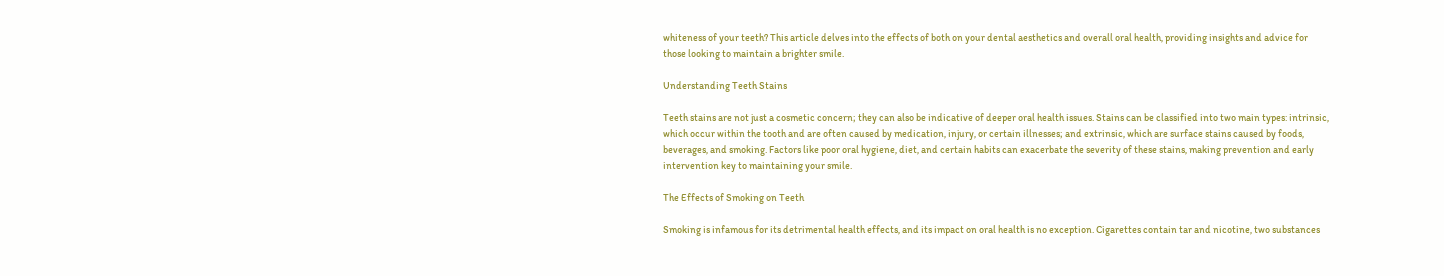whiteness of your teeth? This article delves into the effects of both on your dental aesthetics and overall oral health, providing insights and advice for those looking to maintain a brighter smile.

Understanding Teeth Stains

Teeth stains are not just a cosmetic concern; they can also be indicative of deeper oral health issues. Stains can be classified into two main types: intrinsic, which occur within the tooth and are often caused by medication, injury, or certain illnesses; and extrinsic, which are surface stains caused by foods, beverages, and smoking. Factors like poor oral hygiene, diet, and certain habits can exacerbate the severity of these stains, making prevention and early intervention key to maintaining your smile.

The Effects of Smoking on Teeth

Smoking is infamous for its detrimental health effects, and its impact on oral health is no exception. Cigarettes contain tar and nicotine, two substances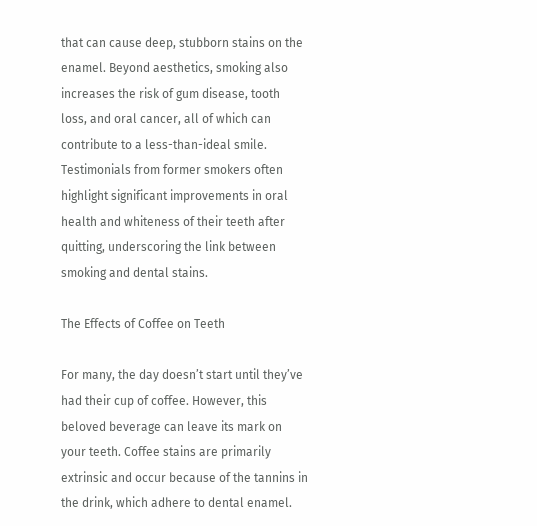that can cause deep, stubborn stains on the enamel. Beyond aesthetics, smoking also increases the risk of gum disease, tooth loss, and oral cancer, all of which can contribute to a less-than-ideal smile. Testimonials from former smokers often highlight significant improvements in oral health and whiteness of their teeth after quitting, underscoring the link between smoking and dental stains.

The Effects of Coffee on Teeth

For many, the day doesn’t start until they’ve had their cup of coffee. However, this beloved beverage can leave its mark on your teeth. Coffee stains are primarily extrinsic and occur because of the tannins in the drink, which adhere to dental enamel.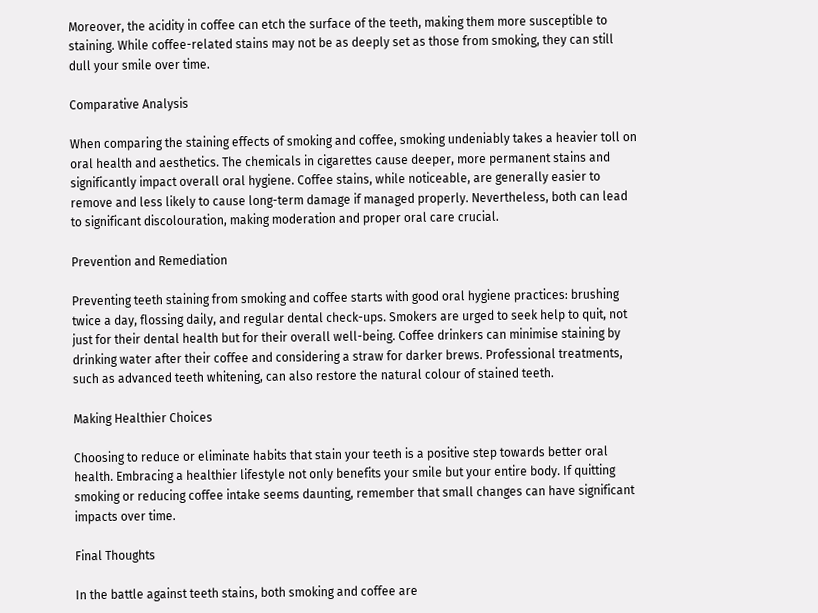Moreover, the acidity in coffee can etch the surface of the teeth, making them more susceptible to staining. While coffee-related stains may not be as deeply set as those from smoking, they can still dull your smile over time.

Comparative Analysis

When comparing the staining effects of smoking and coffee, smoking undeniably takes a heavier toll on oral health and aesthetics. The chemicals in cigarettes cause deeper, more permanent stains and significantly impact overall oral hygiene. Coffee stains, while noticeable, are generally easier to remove and less likely to cause long-term damage if managed properly. Nevertheless, both can lead to significant discolouration, making moderation and proper oral care crucial.

Prevention and Remediation

Preventing teeth staining from smoking and coffee starts with good oral hygiene practices: brushing twice a day, flossing daily, and regular dental check-ups. Smokers are urged to seek help to quit, not just for their dental health but for their overall well-being. Coffee drinkers can minimise staining by drinking water after their coffee and considering a straw for darker brews. Professional treatments, such as advanced teeth whitening, can also restore the natural colour of stained teeth.

Making Healthier Choices

Choosing to reduce or eliminate habits that stain your teeth is a positive step towards better oral health. Embracing a healthier lifestyle not only benefits your smile but your entire body. If quitting smoking or reducing coffee intake seems daunting, remember that small changes can have significant impacts over time.

Final Thoughts

In the battle against teeth stains, both smoking and coffee are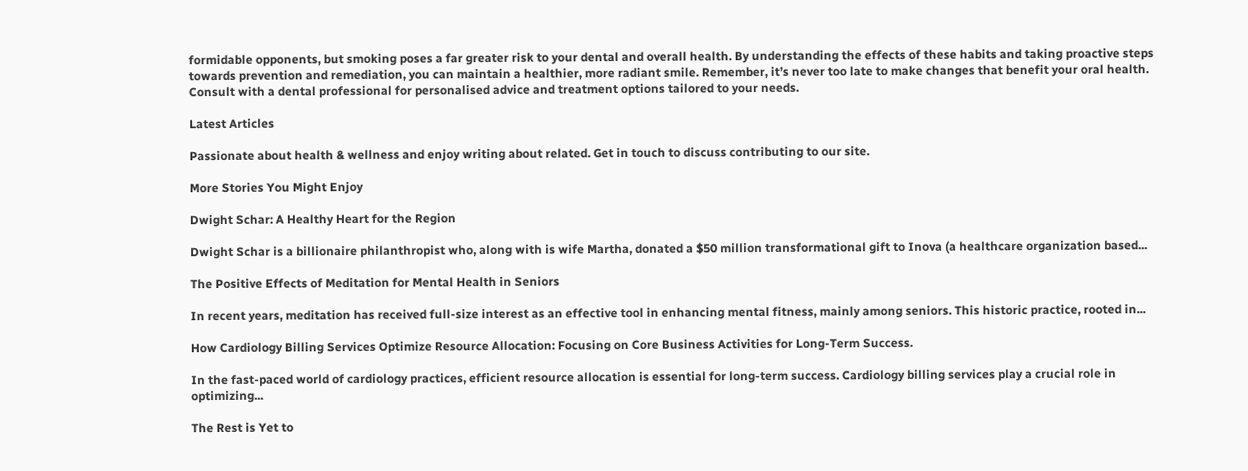formidable opponents, but smoking poses a far greater risk to your dental and overall health. By understanding the effects of these habits and taking proactive steps towards prevention and remediation, you can maintain a healthier, more radiant smile. Remember, it’s never too late to make changes that benefit your oral health. Consult with a dental professional for personalised advice and treatment options tailored to your needs.

Latest Articles

Passionate about health & wellness and enjoy writing about related. Get in touch to discuss contributing to our site.

More Stories You Might Enjoy

Dwight Schar: A Healthy Heart for the Region

Dwight Schar is a billionaire philanthropist who, along with is wife Martha, donated a $50 million transformational gift to Inova (a healthcare organization based...

The Positive Effects of Meditation for Mental Health in Seniors

In recent years, meditation has received full-size interest as an effective tool in enhancing mental fitness, mainly among seniors. This historic practice, rooted in...

How Cardiology Billing Services Optimize Resource Allocation: Focusing on Core Business Activities for Long-Term Success.

In the fast-paced world of cardiology practices, efficient resource allocation is essential for long-term success. Cardiology billing services play a crucial role in optimizing...

The Rest is Yet to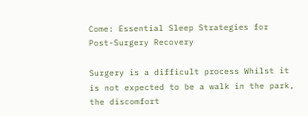Come: Essential Sleep Strategies for Post-Surgery Recovery

Surgery is a difficult process Whilst it is not expected to be a walk in the park, the discomfort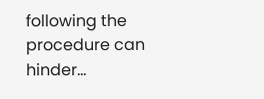following the procedure can hinder...